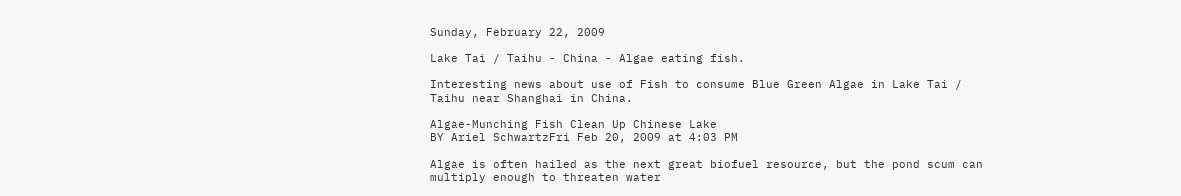Sunday, February 22, 2009

Lake Tai / Taihu - China - Algae eating fish.

Interesting news about use of Fish to consume Blue Green Algae in Lake Tai / Taihu near Shanghai in China.

Algae-Munching Fish Clean Up Chinese Lake
BY Ariel SchwartzFri Feb 20, 2009 at 4:03 PM

Algae is often hailed as the next great biofuel resource, but the pond scum can multiply enough to threaten water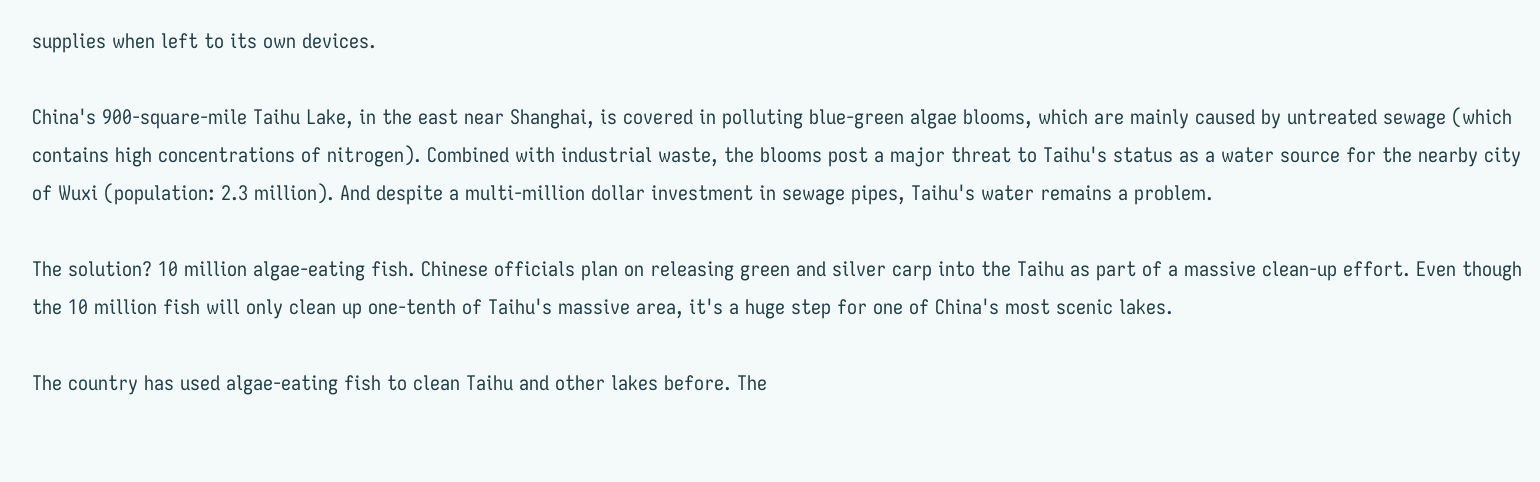supplies when left to its own devices.

China's 900-square-mile Taihu Lake, in the east near Shanghai, is covered in polluting blue-green algae blooms, which are mainly caused by untreated sewage (which contains high concentrations of nitrogen). Combined with industrial waste, the blooms post a major threat to Taihu's status as a water source for the nearby city of Wuxi (population: 2.3 million). And despite a multi-million dollar investment in sewage pipes, Taihu's water remains a problem.

The solution? 10 million algae-eating fish. Chinese officials plan on releasing green and silver carp into the Taihu as part of a massive clean-up effort. Even though the 10 million fish will only clean up one-tenth of Taihu's massive area, it's a huge step for one of China's most scenic lakes.

The country has used algae-eating fish to clean Taihu and other lakes before. The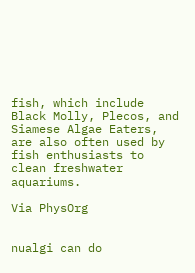fish, which include Black Molly, Plecos, and Siamese Algae Eaters, are also often used by fish enthusiasts to clean freshwater aquariums.

Via PhysOrg


nualgi can do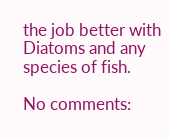the job better with Diatoms and any species of fish.

No comments: